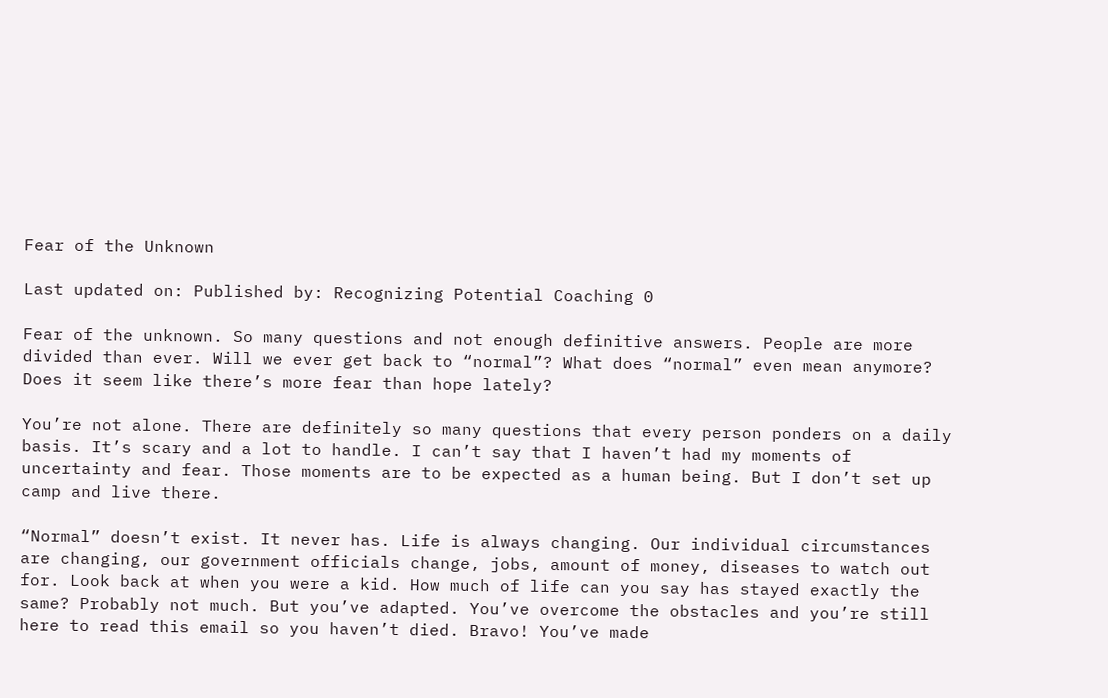Fear of the Unknown

Last updated on: Published by: Recognizing Potential Coaching 0

Fear of the unknown. So many questions and not enough definitive answers. People are more divided than ever. Will we ever get back to “normal”? What does “normal” even mean anymore? Does it seem like there’s more fear than hope lately?

You’re not alone. There are definitely so many questions that every person ponders on a daily basis. It’s scary and a lot to handle. I can’t say that I haven’t had my moments of uncertainty and fear. Those moments are to be expected as a human being. But I don’t set up camp and live there.

“Normal” doesn’t exist. It never has. Life is always changing. Our individual circumstances are changing, our government officials change, jobs, amount of money, diseases to watch out for. Look back at when you were a kid. How much of life can you say has stayed exactly the same? Probably not much. But you’ve adapted. You’ve overcome the obstacles and you’re still here to read this email so you haven’t died. Bravo! You’ve made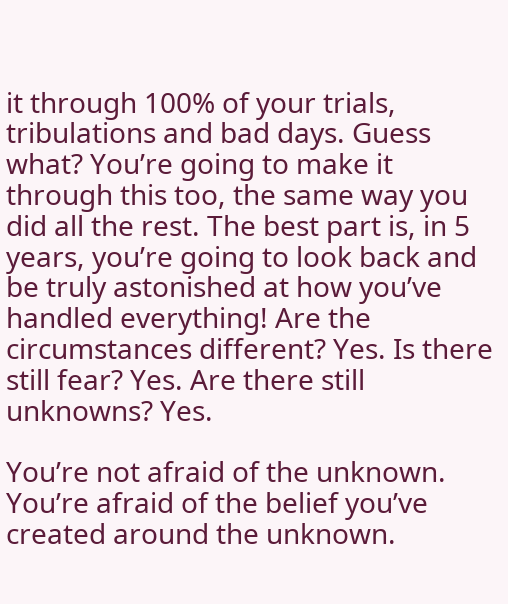it through 100% of your trials, tribulations and bad days. Guess what? You’re going to make it through this too, the same way you did all the rest. The best part is, in 5 years, you’re going to look back and be truly astonished at how you’ve handled everything! Are the circumstances different? Yes. Is there still fear? Yes. Are there still unknowns? Yes.

You’re not afraid of the unknown. You’re afraid of the belief you’ve created around the unknown.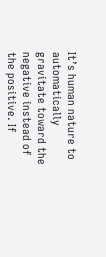It’s human nature to automatically gravitate toward the negative instead of the positive. If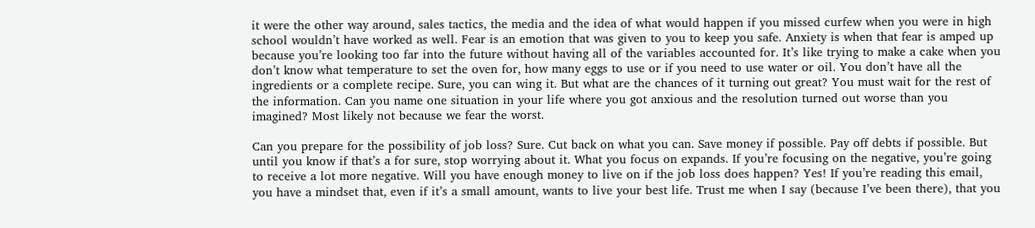it were the other way around, sales tactics, the media and the idea of what would happen if you missed curfew when you were in high school wouldn’t have worked as well. Fear is an emotion that was given to you to keep you safe. Anxiety is when that fear is amped up because you’re looking too far into the future without having all of the variables accounted for. It’s like trying to make a cake when you don’t know what temperature to set the oven for, how many eggs to use or if you need to use water or oil. You don’t have all the ingredients or a complete recipe. Sure, you can wing it. But what are the chances of it turning out great? You must wait for the rest of the information. Can you name one situation in your life where you got anxious and the resolution turned out worse than you imagined? Most likely not because we fear the worst.

Can you prepare for the possibility of job loss? Sure. Cut back on what you can. Save money if possible. Pay off debts if possible. But until you know if that’s a for sure, stop worrying about it. What you focus on expands. If you’re focusing on the negative, you’re going to receive a lot more negative. Will you have enough money to live on if the job loss does happen? Yes! If you’re reading this email, you have a mindset that, even if it’s a small amount, wants to live your best life. Trust me when I say (because I’ve been there), that you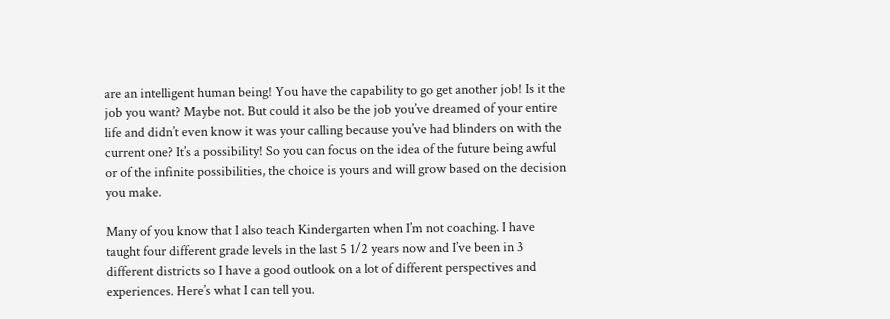are an intelligent human being! You have the capability to go get another job! Is it the job you want? Maybe not. But could it also be the job you’ve dreamed of your entire life and didn’t even know it was your calling because you’ve had blinders on with the current one? It’s a possibility! So you can focus on the idea of the future being awful or of the infinite possibilities, the choice is yours and will grow based on the decision you make.

Many of you know that I also teach Kindergarten when I’m not coaching. I have taught four different grade levels in the last 5 1/2 years now and I’ve been in 3 different districts so I have a good outlook on a lot of different perspectives and experiences. Here’s what I can tell you.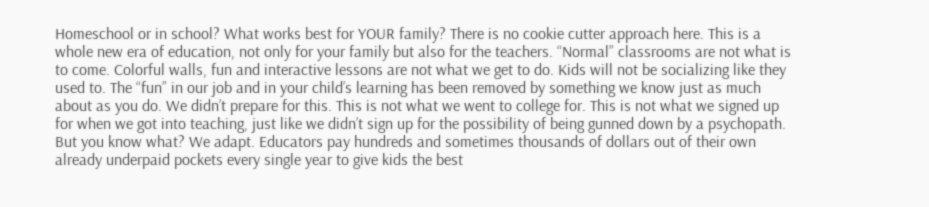Homeschool or in school? What works best for YOUR family? There is no cookie cutter approach here. This is a whole new era of education, not only for your family but also for the teachers. “Normal” classrooms are not what is to come. Colorful walls, fun and interactive lessons are not what we get to do. Kids will not be socializing like they used to. The “fun” in our job and in your child’s learning has been removed by something we know just as much about as you do. We didn’t prepare for this. This is not what we went to college for. This is not what we signed up for when we got into teaching, just like we didn’t sign up for the possibility of being gunned down by a psychopath. But you know what? We adapt. Educators pay hundreds and sometimes thousands of dollars out of their own already underpaid pockets every single year to give kids the best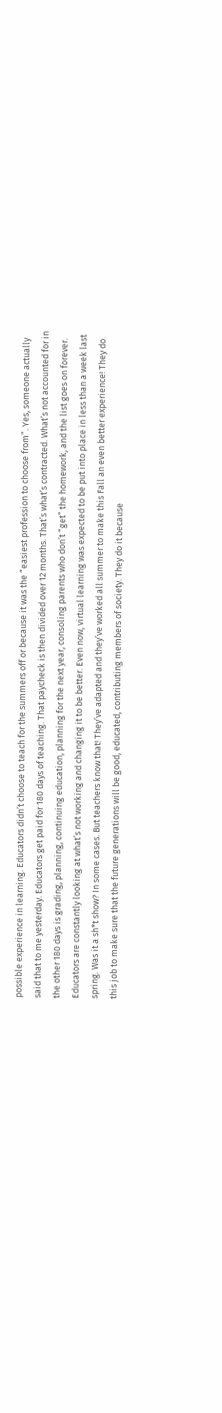possible experience in learning. Educators didn’t choose to teach for the summers off or because it was the “easiest profession to choose from”. Yes, someone actually said that to me yesterday. Educators get paid for 180 days of teaching. That paycheck is then divided over 12 months. That’s what’s contracted. What’s not accounted for in the other 180 days is grading, planning, continuing education, planning for the next year, consoling parents who don’t “get” the homework, and the list goes on forever. Educators are constantly looking at what’s not working and changing it to be better. Even now, virtual learning was expected to be put into place in less than a week last spring. Was it a sh*t show? In some cases. But teachers know that! They’ve adapted and they’ve worked all summer to make this Fall an even better experience! They do this job to make sure that the future generations will be good, educated, contributing members of society. They do it because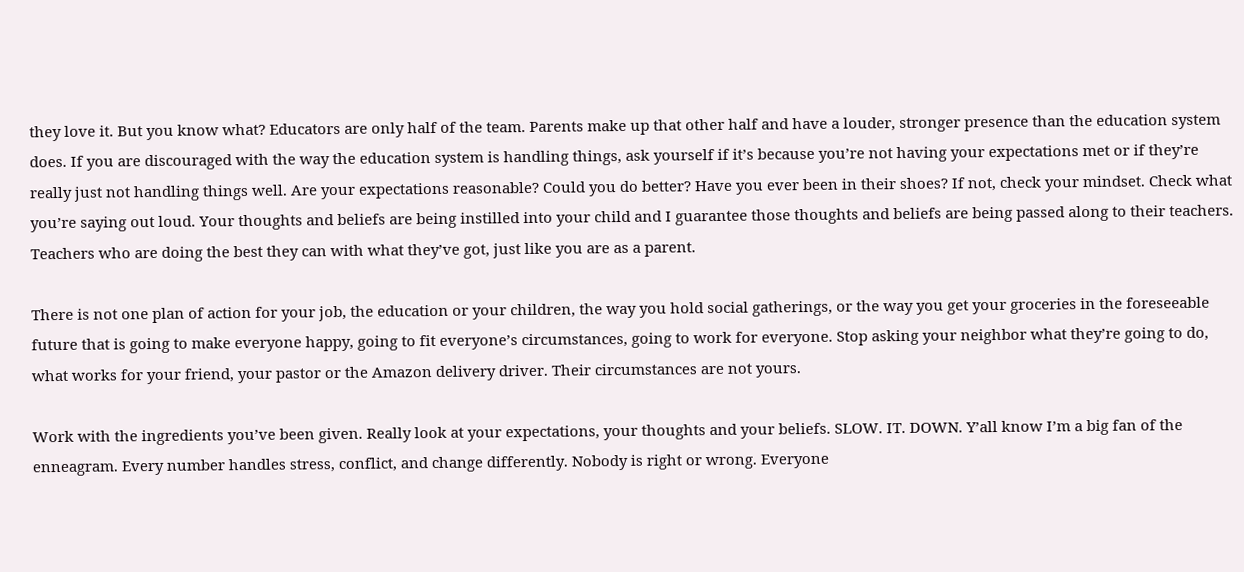they love it. But you know what? Educators are only half of the team. Parents make up that other half and have a louder, stronger presence than the education system does. If you are discouraged with the way the education system is handling things, ask yourself if it’s because you’re not having your expectations met or if they’re really just not handling things well. Are your expectations reasonable? Could you do better? Have you ever been in their shoes? If not, check your mindset. Check what you’re saying out loud. Your thoughts and beliefs are being instilled into your child and I guarantee those thoughts and beliefs are being passed along to their teachers.  Teachers who are doing the best they can with what they’ve got, just like you are as a parent.

There is not one plan of action for your job, the education or your children, the way you hold social gatherings, or the way you get your groceries in the foreseeable future that is going to make everyone happy, going to fit everyone’s circumstances, going to work for everyone. Stop asking your neighbor what they’re going to do, what works for your friend, your pastor or the Amazon delivery driver. Their circumstances are not yours.

Work with the ingredients you’ve been given. Really look at your expectations, your thoughts and your beliefs. SLOW. IT. DOWN. Y’all know I’m a big fan of the enneagram. Every number handles stress, conflict, and change differently. Nobody is right or wrong. Everyone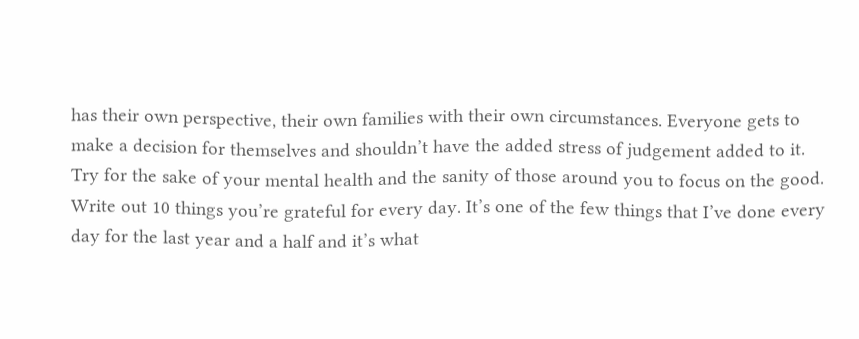has their own perspective, their own families with their own circumstances. Everyone gets to make a decision for themselves and shouldn’t have the added stress of judgement added to it. Try for the sake of your mental health and the sanity of those around you to focus on the good. Write out 10 things you’re grateful for every day. It’s one of the few things that I’ve done every day for the last year and a half and it’s what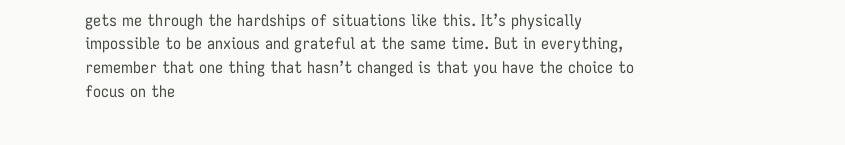gets me through the hardships of situations like this. It’s physically impossible to be anxious and grateful at the same time. But in everything, remember that one thing that hasn’t changed is that you have the choice to focus on the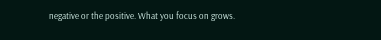negative or the positive. What you focus on grows.